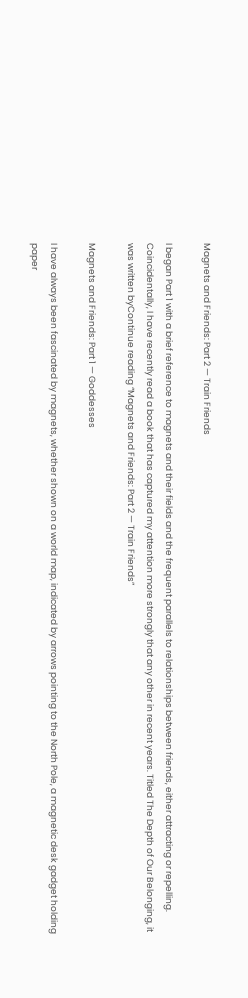Magnets and Friends: Part 2 — Train Friends

I began Part 1 with a brief reference to magnets and their fields and the frequent parallels to relationships between friends, either attracting or repelling. Coincidentally, I have recently read a book that has captured my attention more strongly that any other in recent years. Titled The Depth of Our Belonging, it was written byContinue reading “Magnets and Friends: Part 2 — Train Friends”

Magnets and Friends: Part 1 — Goddesses

I have always been fascinated by magnets, whether shown on a world map, indicated by arrows pointing to the North Pole, a magnetic desk gadget holding paper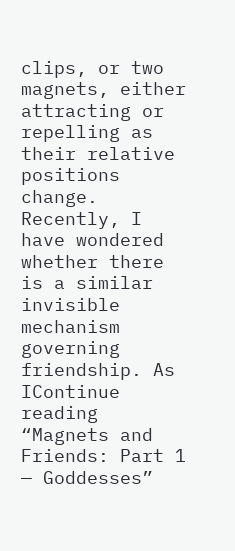clips, or two magnets, either attracting or repelling as their relative positions change. Recently, I have wondered whether there is a similar invisible mechanism governing friendship. As IContinue reading “Magnets and Friends: Part 1 — Goddesses”